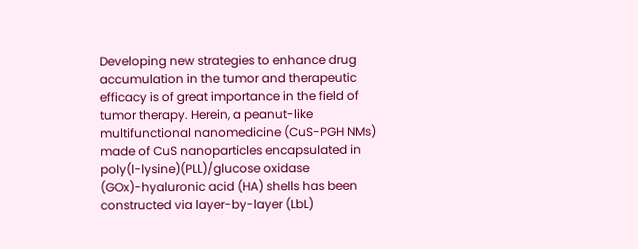Developing new strategies to enhance drug accumulation in the tumor and therapeutic efficacy is of great importance in the field of tumor therapy. Herein, a peanut-like multifunctional nanomedicine (CuS-PGH NMs) made of CuS nanoparticles encapsulated in poly(l-lysine)(PLL)/glucose oxidase (GOx)-hyaluronic acid (HA) shells has been constructed via layer-by-layer (LbL)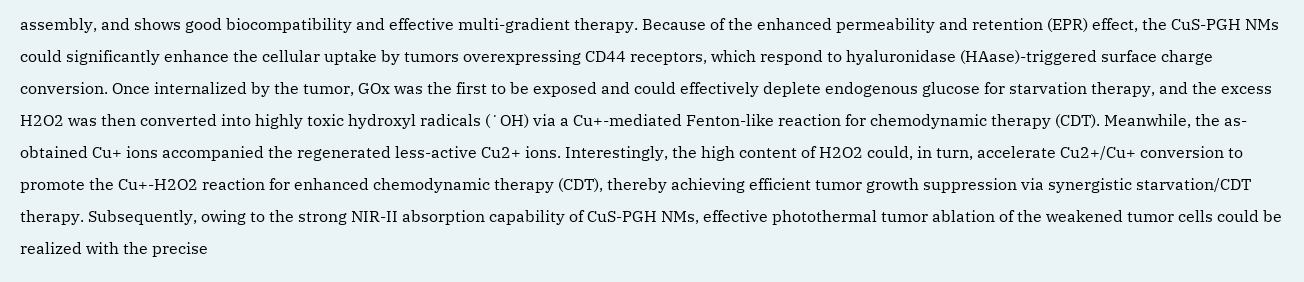assembly, and shows good biocompatibility and effective multi-gradient therapy. Because of the enhanced permeability and retention (EPR) effect, the CuS-PGH NMs could significantly enhance the cellular uptake by tumors overexpressing CD44 receptors, which respond to hyaluronidase (HAase)-triggered surface charge conversion. Once internalized by the tumor, GOx was the first to be exposed and could effectively deplete endogenous glucose for starvation therapy, and the excess H2O2 was then converted into highly toxic hydroxyl radicals (˙OH) via a Cu+-mediated Fenton-like reaction for chemodynamic therapy (CDT). Meanwhile, the as-obtained Cu+ ions accompanied the regenerated less-active Cu2+ ions. Interestingly, the high content of H2O2 could, in turn, accelerate Cu2+/Cu+ conversion to promote the Cu+-H2O2 reaction for enhanced chemodynamic therapy (CDT), thereby achieving efficient tumor growth suppression via synergistic starvation/CDT therapy. Subsequently, owing to the strong NIR-II absorption capability of CuS-PGH NMs, effective photothermal tumor ablation of the weakened tumor cells could be realized with the precise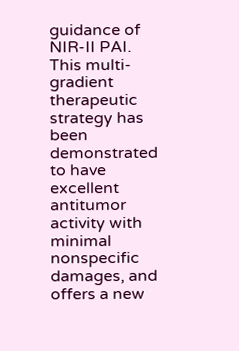guidance of NIR-II PAI. This multi-gradient therapeutic strategy has been demonstrated to have excellent antitumor activity with minimal nonspecific damages, and offers a new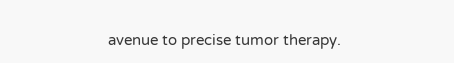avenue to precise tumor therapy.